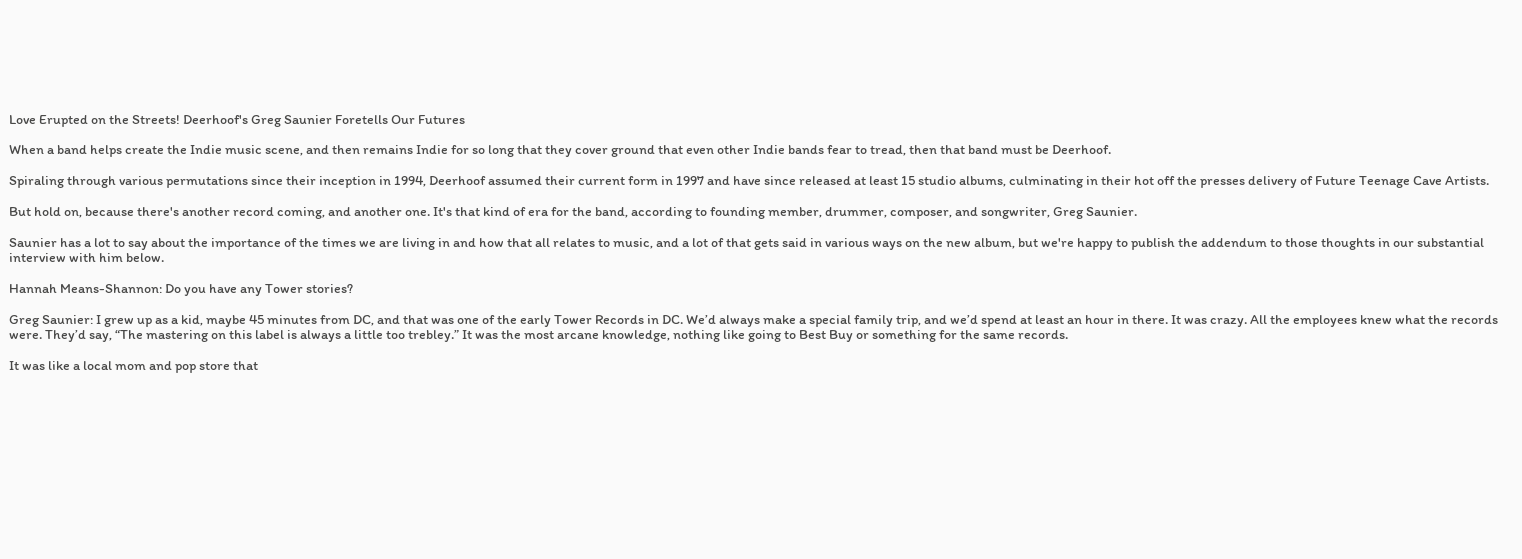Love Erupted on the Streets! Deerhoof's Greg Saunier Foretells Our Futures

When a band helps create the Indie music scene, and then remains Indie for so long that they cover ground that even other Indie bands fear to tread, then that band must be Deerhoof.

Spiraling through various permutations since their inception in 1994, Deerhoof assumed their current form in 1997 and have since released at least 15 studio albums, culminating in their hot off the presses delivery of Future Teenage Cave Artists.

But hold on, because there's another record coming, and another one. It's that kind of era for the band, according to founding member, drummer, composer, and songwriter, Greg Saunier.

Saunier has a lot to say about the importance of the times we are living in and how that all relates to music, and a lot of that gets said in various ways on the new album, but we're happy to publish the addendum to those thoughts in our substantial interview with him below.

Hannah Means-Shannon: Do you have any Tower stories?

Greg Saunier: I grew up as a kid, maybe 45 minutes from DC, and that was one of the early Tower Records in DC. We’d always make a special family trip, and we’d spend at least an hour in there. It was crazy. All the employees knew what the records were. They’d say, “The mastering on this label is always a little too trebley.” It was the most arcane knowledge, nothing like going to Best Buy or something for the same records.

It was like a local mom and pop store that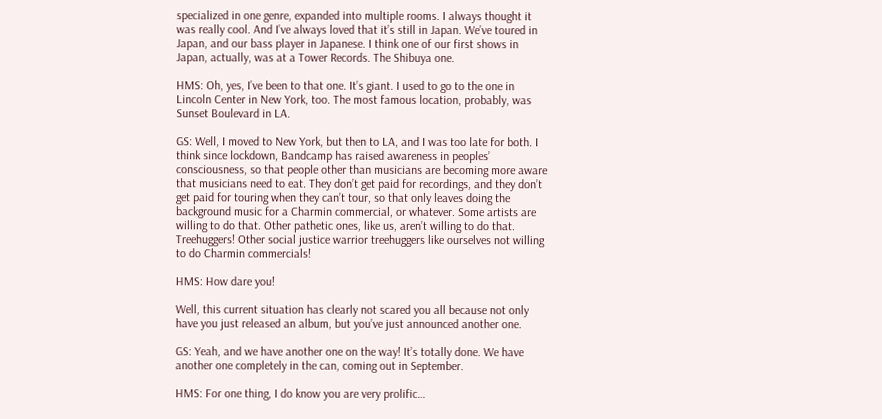specialized in one genre, expanded into multiple rooms. I always thought it was really cool. And I’ve always loved that it’s still in Japan. We’ve toured in Japan, and our bass player in Japanese. I think one of our first shows in Japan, actually, was at a Tower Records. The Shibuya one.

HMS: Oh, yes, I’ve been to that one. It’s giant. I used to go to the one in Lincoln Center in New York, too. The most famous location, probably, was Sunset Boulevard in LA.

GS: Well, I moved to New York, but then to LA, and I was too late for both. I think since lockdown, Bandcamp has raised awareness in peoples’ consciousness, so that people other than musicians are becoming more aware that musicians need to eat. They don’t get paid for recordings, and they don’t get paid for touring when they can’t tour, so that only leaves doing the background music for a Charmin commercial, or whatever. Some artists are willing to do that. Other pathetic ones, like us, aren’t willing to do that. Treehuggers! Other social justice warrior treehuggers like ourselves not willing to do Charmin commercials!

HMS: How dare you!

Well, this current situation has clearly not scared you all because not only have you just released an album, but you’ve just announced another one.

GS: Yeah, and we have another one on the way! It’s totally done. We have another one completely in the can, coming out in September.

HMS: For one thing, I do know you are very prolific…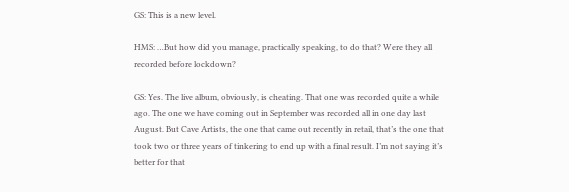GS: This is a new level.

HMS: …But how did you manage, practically speaking, to do that? Were they all recorded before lockdown?

GS: Yes. The live album, obviously, is cheating. That one was recorded quite a while ago. The one we have coming out in September was recorded all in one day last August. But Cave Artists, the one that came out recently in retail, that’s the one that took two or three years of tinkering to end up with a final result. I’m not saying it’s better for that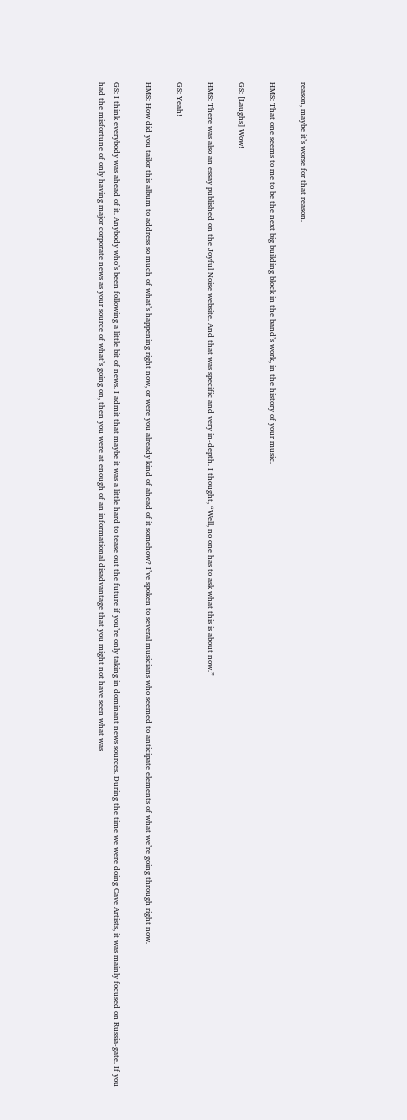reason, maybe it’s worse for that reason.

HMS: That one seems to me to be the next big building block in the band’s work, in the history of your music.

GS: [Laughs] Wow!

HMS: There was also an essay published on the Joyful Noise website. And that was specific and very in-depth. I thought, “Well, no one has to ask what this is about now.”

GS: Yeah!

HMS: How did you tailor this album to address so much of what’s happening right now, or were you already kind of ahead of it somehow? I’ve spoken to several musicians who seemed to anticipate elements of what we’re going through right now.

GS: I think everybody was ahead of it. Anybody who’s been following a little bit of news. I admit that maybe it was a little hard to tease out the future if you’re only taking in dominant news sources. During the time we were doing Cave Artists, it was mainly focused on Russia-gate. If you had the misfortune of only having major corporate news as your source of what’s going on, then you were at enough of an informational disadvantage that you might not have seen what was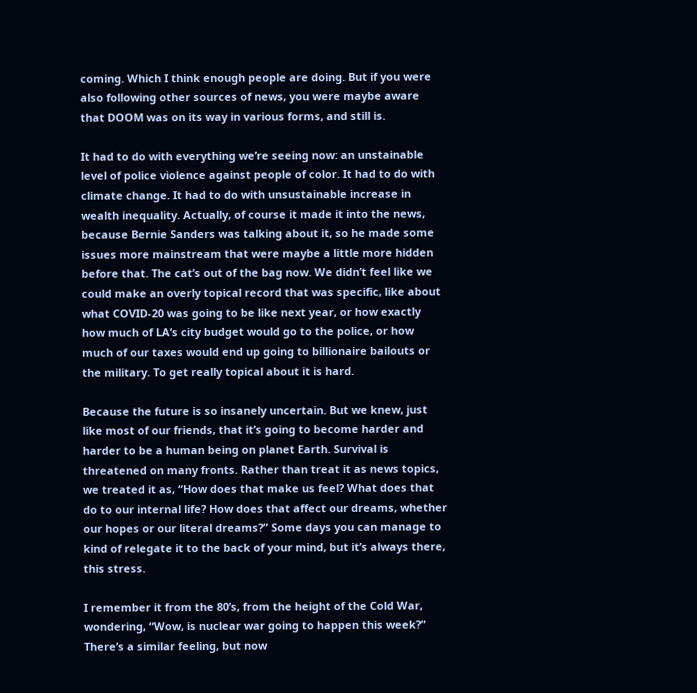coming. Which I think enough people are doing. But if you were also following other sources of news, you were maybe aware that DOOM was on its way in various forms, and still is.

It had to do with everything we’re seeing now: an unstainable level of police violence against people of color. It had to do with climate change. It had to do with unsustainable increase in wealth inequality. Actually, of course it made it into the news, because Bernie Sanders was talking about it, so he made some issues more mainstream that were maybe a little more hidden before that. The cat’s out of the bag now. We didn’t feel like we could make an overly topical record that was specific, like about what COVID-20 was going to be like next year, or how exactly how much of LA’s city budget would go to the police, or how much of our taxes would end up going to billionaire bailouts or the military. To get really topical about it is hard.

Because the future is so insanely uncertain. But we knew, just like most of our friends, that it’s going to become harder and harder to be a human being on planet Earth. Survival is threatened on many fronts. Rather than treat it as news topics, we treated it as, “How does that make us feel? What does that do to our internal life? How does that affect our dreams, whether our hopes or our literal dreams?” Some days you can manage to kind of relegate it to the back of your mind, but it’s always there, this stress.

I remember it from the 80’s, from the height of the Cold War, wondering, “Wow, is nuclear war going to happen this week?” There’s a similar feeling, but now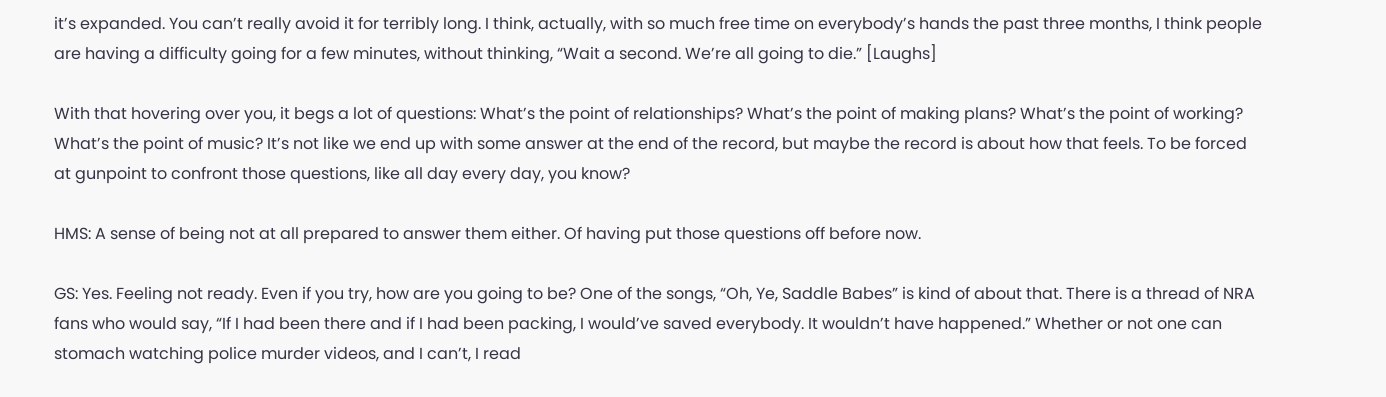it’s expanded. You can’t really avoid it for terribly long. I think, actually, with so much free time on everybody’s hands the past three months, I think people are having a difficulty going for a few minutes, without thinking, “Wait a second. We’re all going to die.” [Laughs]

With that hovering over you, it begs a lot of questions: What’s the point of relationships? What’s the point of making plans? What’s the point of working? What’s the point of music? It’s not like we end up with some answer at the end of the record, but maybe the record is about how that feels. To be forced at gunpoint to confront those questions, like all day every day, you know?

HMS: A sense of being not at all prepared to answer them either. Of having put those questions off before now.

GS: Yes. Feeling not ready. Even if you try, how are you going to be? One of the songs, “Oh, Ye, Saddle Babes” is kind of about that. There is a thread of NRA fans who would say, “If I had been there and if I had been packing, I would’ve saved everybody. It wouldn’t have happened.” Whether or not one can stomach watching police murder videos, and I can’t, I read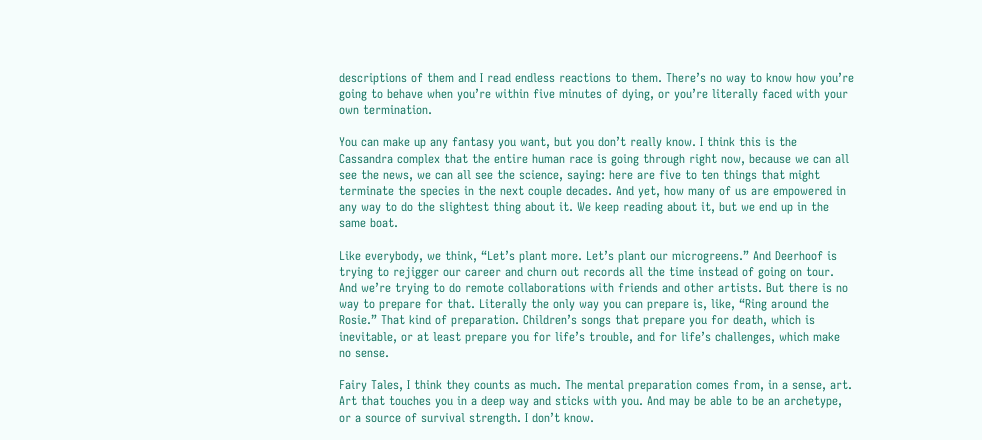descriptions of them and I read endless reactions to them. There’s no way to know how you’re going to behave when you’re within five minutes of dying, or you’re literally faced with your own termination.

You can make up any fantasy you want, but you don’t really know. I think this is the Cassandra complex that the entire human race is going through right now, because we can all see the news, we can all see the science, saying: here are five to ten things that might terminate the species in the next couple decades. And yet, how many of us are empowered in any way to do the slightest thing about it. We keep reading about it, but we end up in the same boat.

Like everybody, we think, “Let’s plant more. Let’s plant our microgreens.” And Deerhoof is trying to rejigger our career and churn out records all the time instead of going on tour. And we’re trying to do remote collaborations with friends and other artists. But there is no way to prepare for that. Literally the only way you can prepare is, like, “Ring around the Rosie.” That kind of preparation. Children’s songs that prepare you for death, which is inevitable, or at least prepare you for life’s trouble, and for life’s challenges, which make no sense.

Fairy Tales, I think they counts as much. The mental preparation comes from, in a sense, art. Art that touches you in a deep way and sticks with you. And may be able to be an archetype, or a source of survival strength. I don’t know.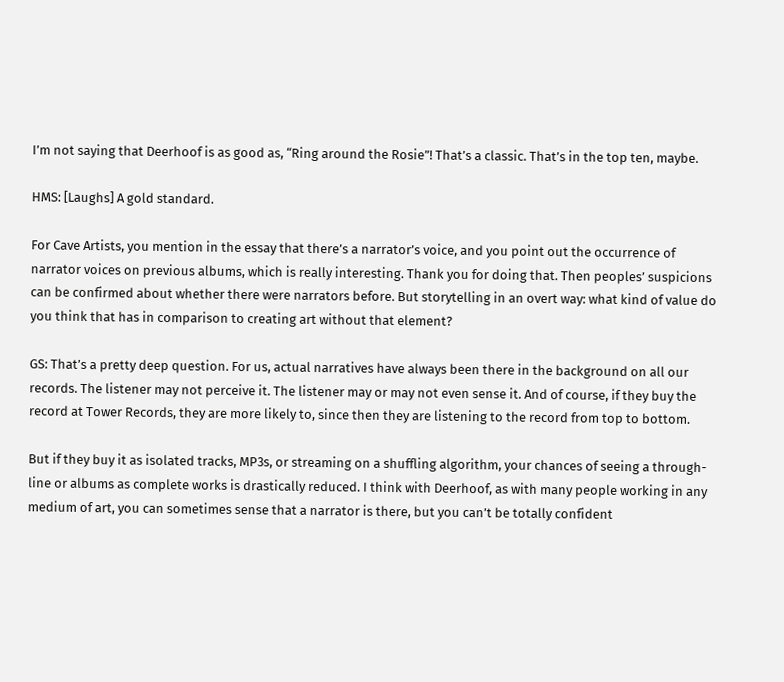I’m not saying that Deerhoof is as good as, “Ring around the Rosie”! That’s a classic. That’s in the top ten, maybe.

HMS: [Laughs] A gold standard.

For Cave Artists, you mention in the essay that there’s a narrator’s voice, and you point out the occurrence of narrator voices on previous albums, which is really interesting. Thank you for doing that. Then peoples’ suspicions can be confirmed about whether there were narrators before. But storytelling in an overt way: what kind of value do you think that has in comparison to creating art without that element?

GS: That’s a pretty deep question. For us, actual narratives have always been there in the background on all our records. The listener may not perceive it. The listener may or may not even sense it. And of course, if they buy the record at Tower Records, they are more likely to, since then they are listening to the record from top to bottom.

But if they buy it as isolated tracks, MP3s, or streaming on a shuffling algorithm, your chances of seeing a through-line or albums as complete works is drastically reduced. I think with Deerhoof, as with many people working in any medium of art, you can sometimes sense that a narrator is there, but you can’t be totally confident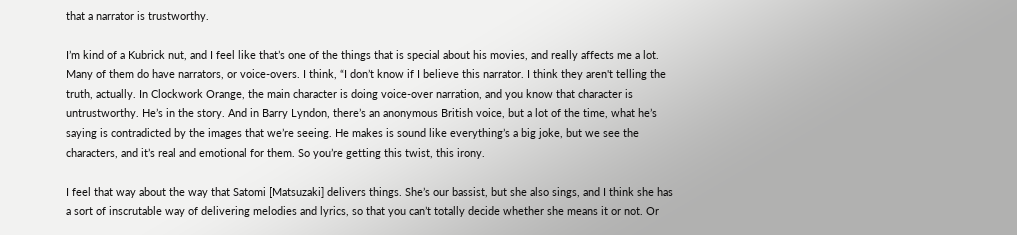that a narrator is trustworthy.

I’m kind of a Kubrick nut, and I feel like that’s one of the things that is special about his movies, and really affects me a lot. Many of them do have narrators, or voice-overs. I think, “I don’t know if I believe this narrator. I think they aren't telling the truth, actually. In Clockwork Orange, the main character is doing voice-over narration, and you know that character is untrustworthy. He’s in the story. And in Barry Lyndon, there’s an anonymous British voice, but a lot of the time, what he’s saying is contradicted by the images that we’re seeing. He makes is sound like everything’s a big joke, but we see the characters, and it’s real and emotional for them. So you’re getting this twist, this irony.

I feel that way about the way that Satomi [Matsuzaki] delivers things. She’s our bassist, but she also sings, and I think she has a sort of inscrutable way of delivering melodies and lyrics, so that you can’t totally decide whether she means it or not. Or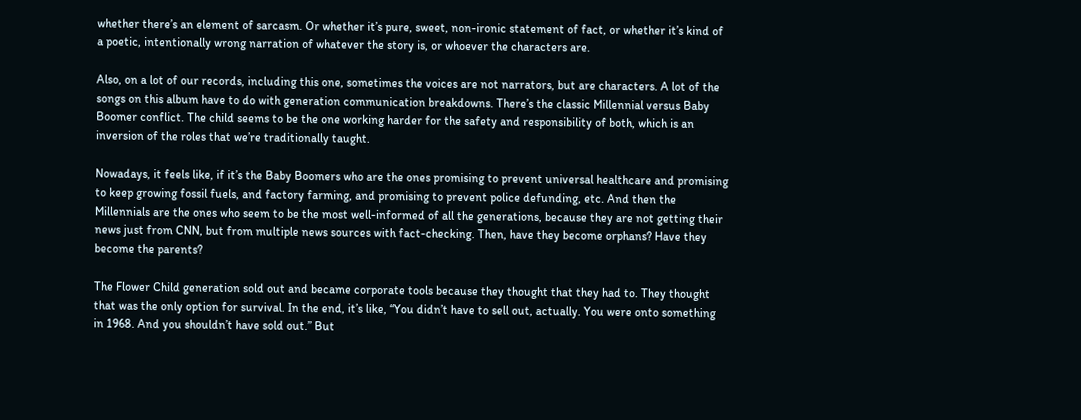whether there’s an element of sarcasm. Or whether it’s pure, sweet, non-ironic statement of fact, or whether it’s kind of a poetic, intentionally wrong narration of whatever the story is, or whoever the characters are.

Also, on a lot of our records, including this one, sometimes the voices are not narrators, but are characters. A lot of the songs on this album have to do with generation communication breakdowns. There’s the classic Millennial versus Baby Boomer conflict. The child seems to be the one working harder for the safety and responsibility of both, which is an inversion of the roles that we’re traditionally taught.

Nowadays, it feels like, if it’s the Baby Boomers who are the ones promising to prevent universal healthcare and promising to keep growing fossil fuels, and factory farming, and promising to prevent police defunding, etc. And then the Millennials are the ones who seem to be the most well-informed of all the generations, because they are not getting their news just from CNN, but from multiple news sources with fact-checking. Then, have they become orphans? Have they become the parents?

The Flower Child generation sold out and became corporate tools because they thought that they had to. They thought that was the only option for survival. In the end, it’s like, “You didn’t have to sell out, actually. You were onto something in 1968. And you shouldn’t have sold out.” But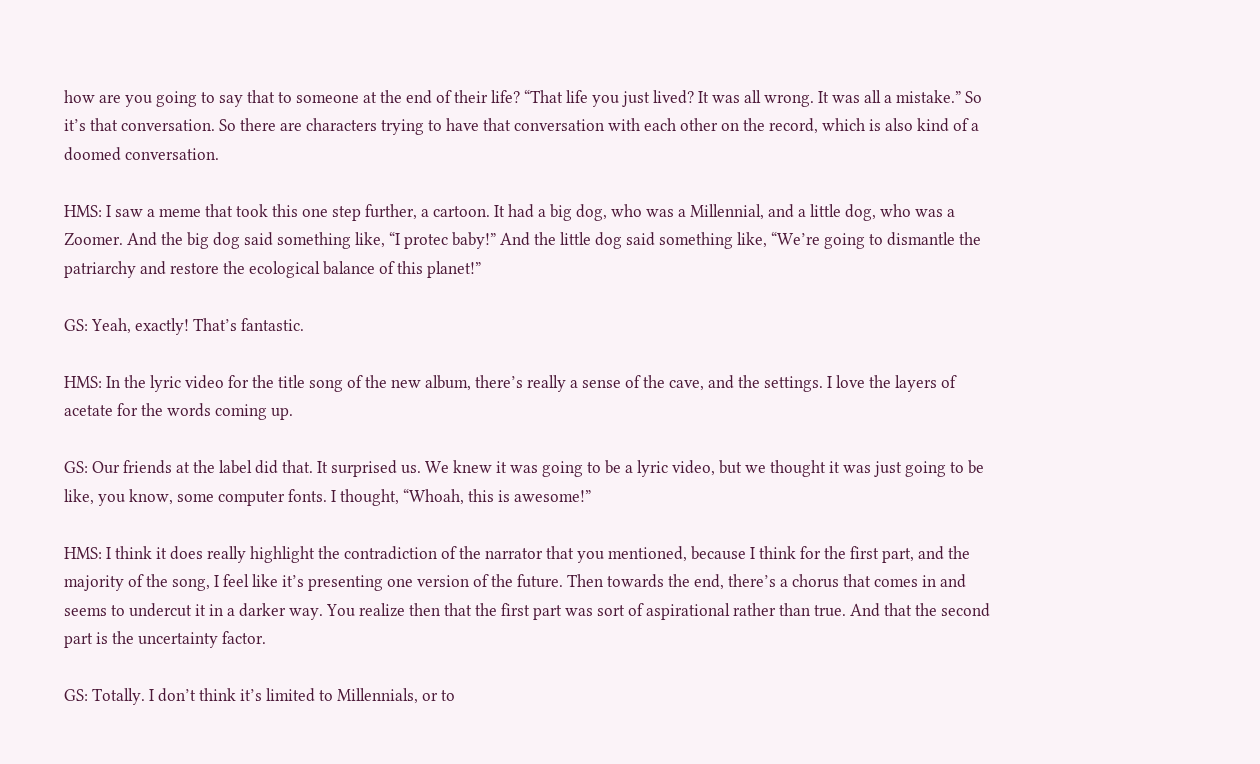how are you going to say that to someone at the end of their life? “That life you just lived? It was all wrong. It was all a mistake.” So it’s that conversation. So there are characters trying to have that conversation with each other on the record, which is also kind of a doomed conversation.

HMS: I saw a meme that took this one step further, a cartoon. It had a big dog, who was a Millennial, and a little dog, who was a Zoomer. And the big dog said something like, “I protec baby!” And the little dog said something like, “We’re going to dismantle the patriarchy and restore the ecological balance of this planet!”

GS: Yeah, exactly! That’s fantastic.

HMS: In the lyric video for the title song of the new album, there’s really a sense of the cave, and the settings. I love the layers of acetate for the words coming up.

GS: Our friends at the label did that. It surprised us. We knew it was going to be a lyric video, but we thought it was just going to be like, you know, some computer fonts. I thought, “Whoah, this is awesome!”

HMS: I think it does really highlight the contradiction of the narrator that you mentioned, because I think for the first part, and the majority of the song, I feel like it’s presenting one version of the future. Then towards the end, there’s a chorus that comes in and seems to undercut it in a darker way. You realize then that the first part was sort of aspirational rather than true. And that the second part is the uncertainty factor.

GS: Totally. I don’t think it’s limited to Millennials, or to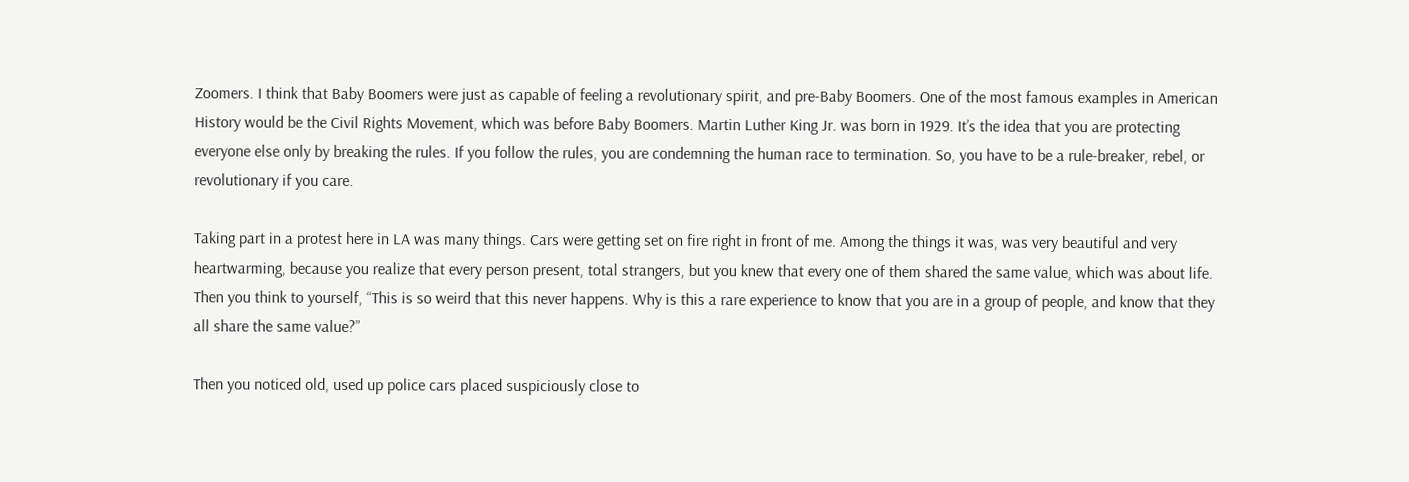Zoomers. I think that Baby Boomers were just as capable of feeling a revolutionary spirit, and pre-Baby Boomers. One of the most famous examples in American History would be the Civil Rights Movement, which was before Baby Boomers. Martin Luther King Jr. was born in 1929. It’s the idea that you are protecting everyone else only by breaking the rules. If you follow the rules, you are condemning the human race to termination. So, you have to be a rule-breaker, rebel, or revolutionary if you care.

Taking part in a protest here in LA was many things. Cars were getting set on fire right in front of me. Among the things it was, was very beautiful and very heartwarming, because you realize that every person present, total strangers, but you knew that every one of them shared the same value, which was about life. Then you think to yourself, “This is so weird that this never happens. Why is this a rare experience to know that you are in a group of people, and know that they all share the same value?”

Then you noticed old, used up police cars placed suspiciously close to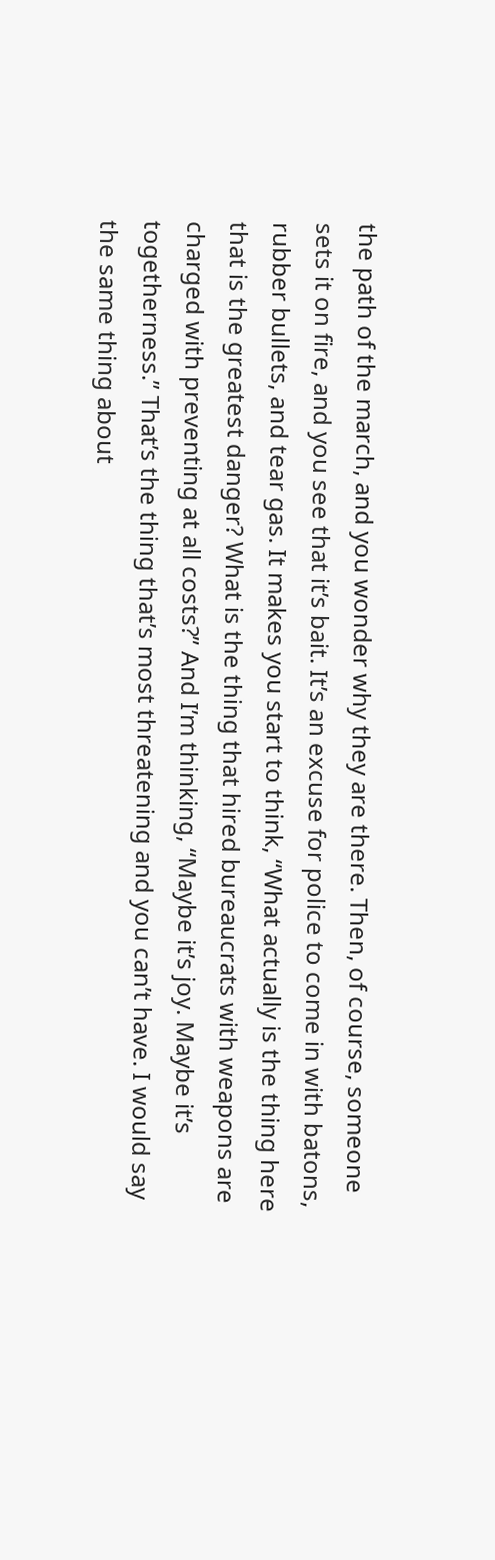the path of the march, and you wonder why they are there. Then, of course, someone sets it on fire, and you see that it’s bait. It’s an excuse for police to come in with batons, rubber bullets, and tear gas. It makes you start to think, “What actually is the thing here that is the greatest danger? What is the thing that hired bureaucrats with weapons are charged with preventing at all costs?” And I’m thinking, “Maybe it’s joy. Maybe it’s togetherness.” That’s the thing that’s most threatening and you can’t have. I would say the same thing about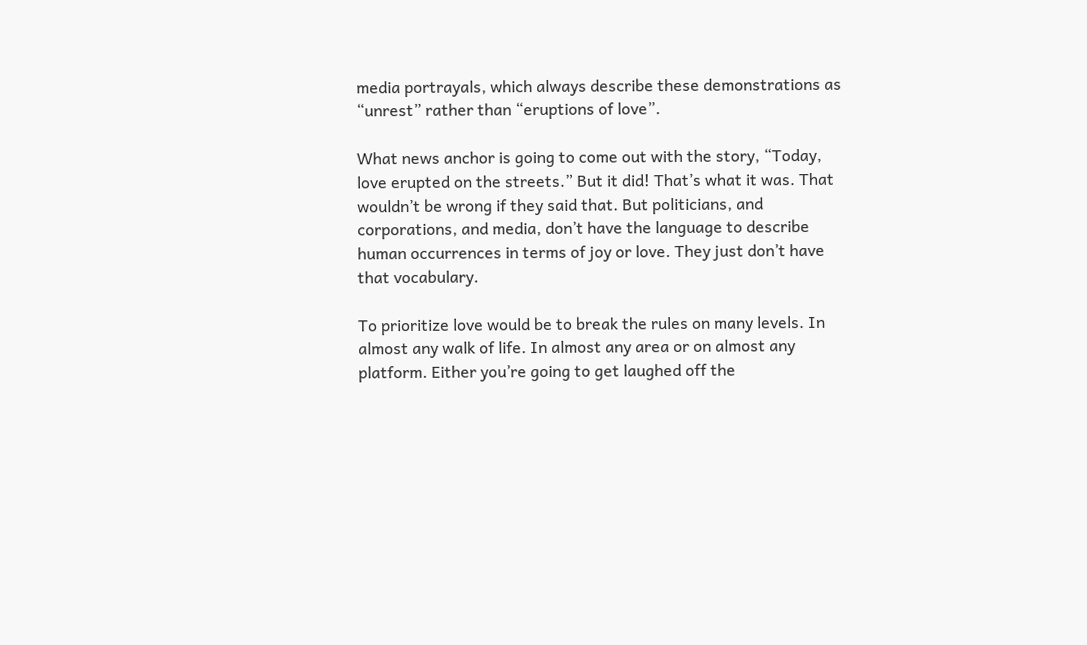media portrayals, which always describe these demonstrations as “unrest” rather than “eruptions of love”.

What news anchor is going to come out with the story, “Today, love erupted on the streets.” But it did! That’s what it was. That wouldn’t be wrong if they said that. But politicians, and corporations, and media, don’t have the language to describe human occurrences in terms of joy or love. They just don’t have that vocabulary.

To prioritize love would be to break the rules on many levels. In almost any walk of life. In almost any area or on almost any platform. Either you’re going to get laughed off the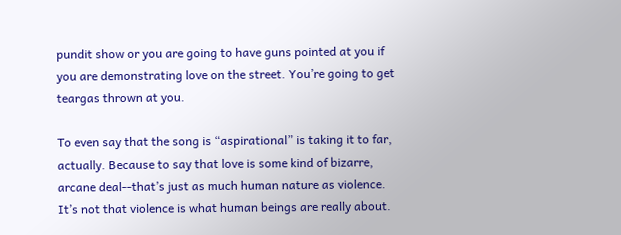pundit show or you are going to have guns pointed at you if you are demonstrating love on the street. You’re going to get teargas thrown at you.

To even say that the song is “aspirational” is taking it to far, actually. Because to say that love is some kind of bizarre, arcane deal--that’s just as much human nature as violence. It’s not that violence is what human beings are really about.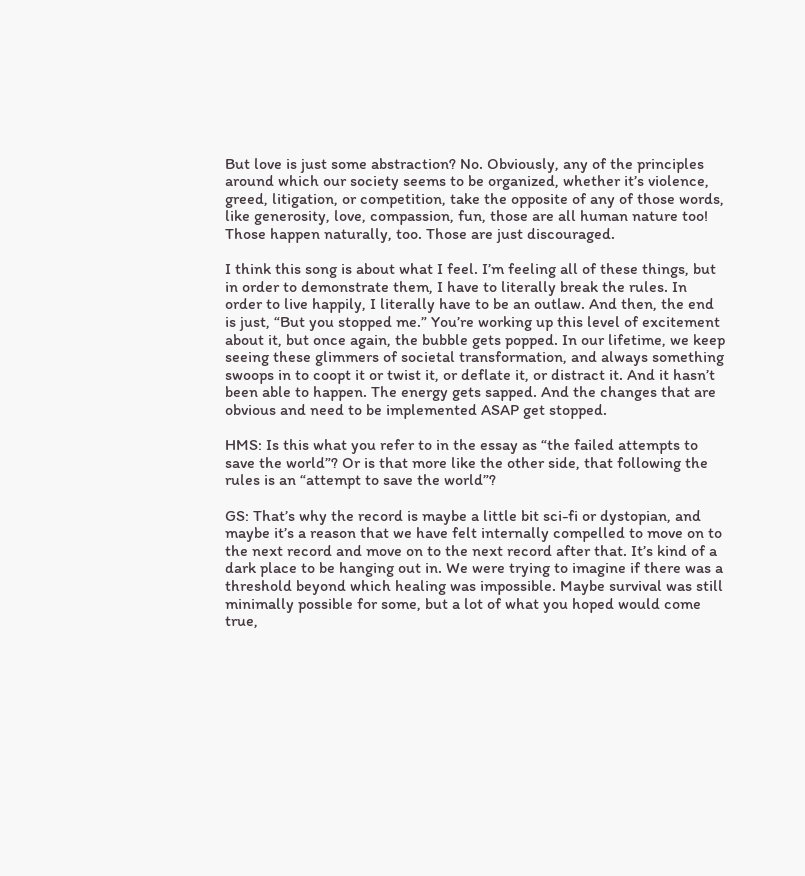But love is just some abstraction? No. Obviously, any of the principles around which our society seems to be organized, whether it’s violence, greed, litigation, or competition, take the opposite of any of those words, like generosity, love, compassion, fun, those are all human nature too! Those happen naturally, too. Those are just discouraged.

I think this song is about what I feel. I’m feeling all of these things, but in order to demonstrate them, I have to literally break the rules. In order to live happily, I literally have to be an outlaw. And then, the end is just, “But you stopped me.” You’re working up this level of excitement about it, but once again, the bubble gets popped. In our lifetime, we keep seeing these glimmers of societal transformation, and always something swoops in to coopt it or twist it, or deflate it, or distract it. And it hasn’t been able to happen. The energy gets sapped. And the changes that are obvious and need to be implemented ASAP get stopped.

HMS: Is this what you refer to in the essay as “the failed attempts to save the world”? Or is that more like the other side, that following the rules is an “attempt to save the world”?

GS: That’s why the record is maybe a little bit sci-fi or dystopian, and maybe it’s a reason that we have felt internally compelled to move on to the next record and move on to the next record after that. It’s kind of a dark place to be hanging out in. We were trying to imagine if there was a threshold beyond which healing was impossible. Maybe survival was still minimally possible for some, but a lot of what you hoped would come true,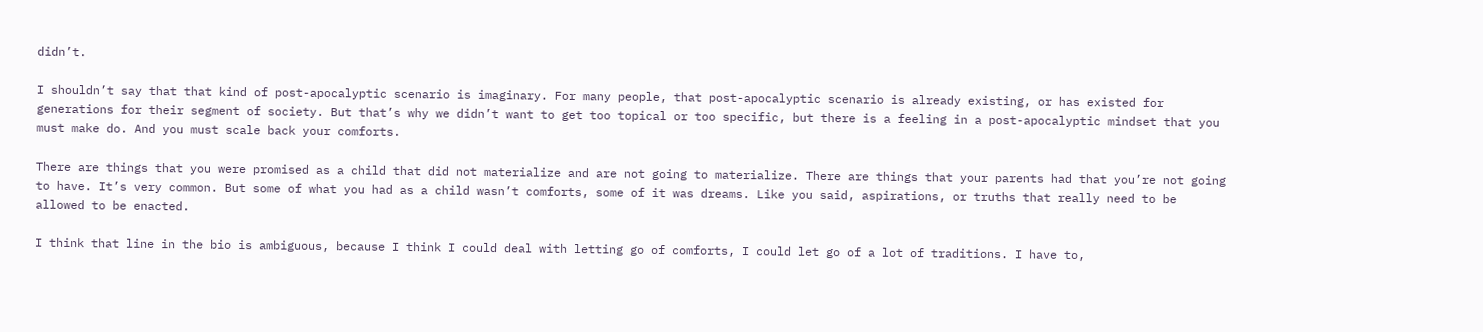didn’t.

I shouldn’t say that that kind of post-apocalyptic scenario is imaginary. For many people, that post-apocalyptic scenario is already existing, or has existed for generations for their segment of society. But that’s why we didn’t want to get too topical or too specific, but there is a feeling in a post-apocalyptic mindset that you must make do. And you must scale back your comforts.

There are things that you were promised as a child that did not materialize and are not going to materialize. There are things that your parents had that you’re not going to have. It’s very common. But some of what you had as a child wasn’t comforts, some of it was dreams. Like you said, aspirations, or truths that really need to be allowed to be enacted.

I think that line in the bio is ambiguous, because I think I could deal with letting go of comforts, I could let go of a lot of traditions. I have to,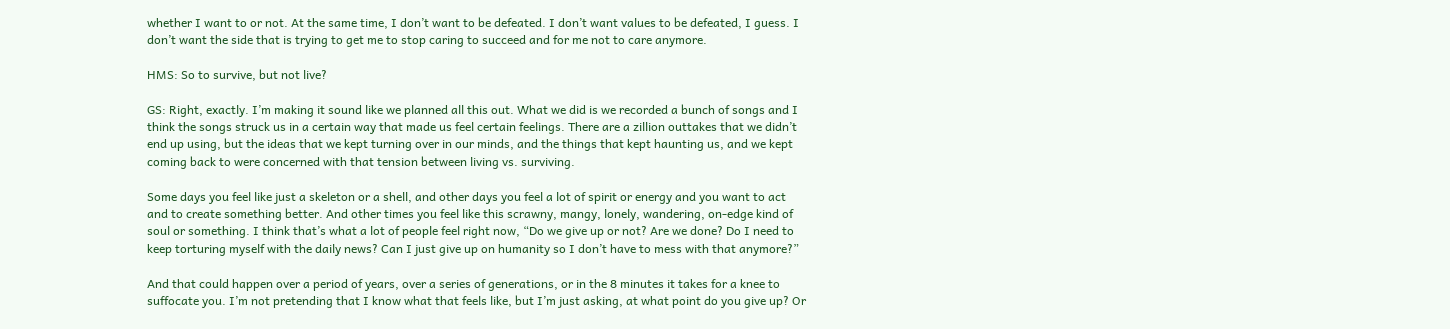whether I want to or not. At the same time, I don’t want to be defeated. I don’t want values to be defeated, I guess. I don’t want the side that is trying to get me to stop caring to succeed and for me not to care anymore.

HMS: So to survive, but not live?

GS: Right, exactly. I’m making it sound like we planned all this out. What we did is we recorded a bunch of songs and I think the songs struck us in a certain way that made us feel certain feelings. There are a zillion outtakes that we didn’t end up using, but the ideas that we kept turning over in our minds, and the things that kept haunting us, and we kept coming back to were concerned with that tension between living vs. surviving.

Some days you feel like just a skeleton or a shell, and other days you feel a lot of spirit or energy and you want to act and to create something better. And other times you feel like this scrawny, mangy, lonely, wandering, on-edge kind of soul or something. I think that’s what a lot of people feel right now, “Do we give up or not? Are we done? Do I need to keep torturing myself with the daily news? Can I just give up on humanity so I don’t have to mess with that anymore?”

And that could happen over a period of years, over a series of generations, or in the 8 minutes it takes for a knee to suffocate you. I’m not pretending that I know what that feels like, but I’m just asking, at what point do you give up? Or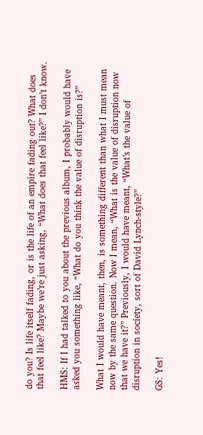do you? Is life itself fading, or is the life of an empire fading out? What does that feel like? Maybe we’re just asking, “What does that feel like?” I don’t know.

HMS: If I had talked to you about the previous album, I probably would have asked you something like, “What do you think the value of disruption is?”

What I would have meant, then, is something different than what I must mean now by the same question. Now I mean, “What is the value of disruption now that we have it?” Previously, I would have meant, “What’s the value of disruption in society, sort of David Lynch-style?”

GS: Yes!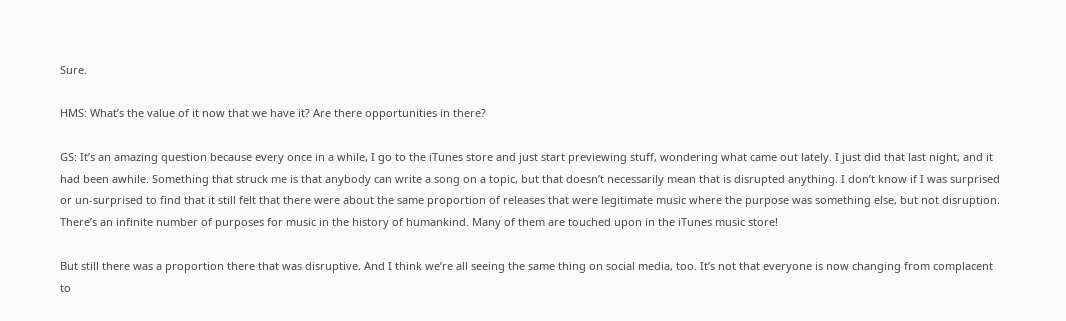Sure.

HMS: What’s the value of it now that we have it? Are there opportunities in there?

GS: It’s an amazing question because every once in a while, I go to the iTunes store and just start previewing stuff, wondering what came out lately. I just did that last night, and it had been awhile. Something that struck me is that anybody can write a song on a topic, but that doesn’t necessarily mean that is disrupted anything. I don’t know if I was surprised or un-surprised to find that it still felt that there were about the same proportion of releases that were legitimate music where the purpose was something else, but not disruption. There’s an infinite number of purposes for music in the history of humankind. Many of them are touched upon in the iTunes music store!

But still there was a proportion there that was disruptive. And I think we’re all seeing the same thing on social media, too. It’s not that everyone is now changing from complacent to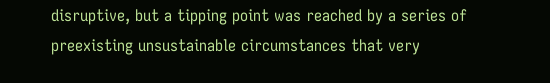disruptive, but a tipping point was reached by a series of preexisting unsustainable circumstances that very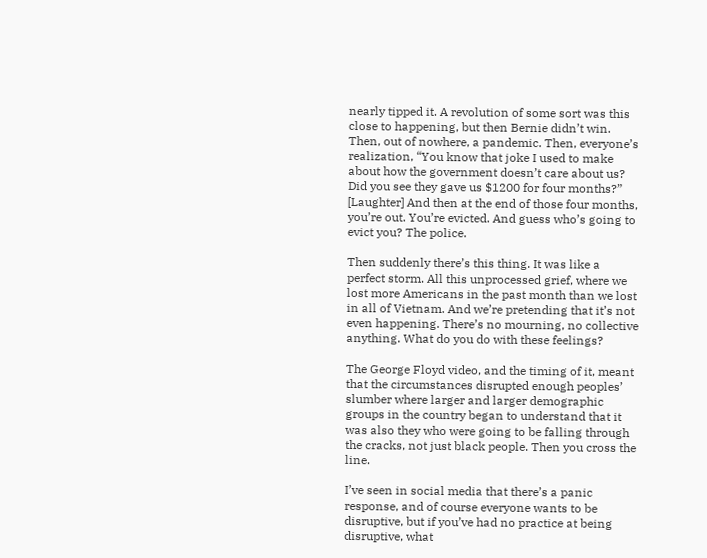nearly tipped it. A revolution of some sort was this close to happening, but then Bernie didn’t win. Then, out of nowhere, a pandemic. Then, everyone’s realization, “You know that joke I used to make about how the government doesn’t care about us? Did you see they gave us $1200 for four months?” [Laughter] And then at the end of those four months, you’re out. You’re evicted. And guess who’s going to evict you? The police.

Then suddenly there’s this thing. It was like a perfect storm. All this unprocessed grief, where we lost more Americans in the past month than we lost in all of Vietnam. And we’re pretending that it’s not even happening. There’s no mourning, no collective anything. What do you do with these feelings?

The George Floyd video, and the timing of it, meant that the circumstances disrupted enough peoples’ slumber where larger and larger demographic groups in the country began to understand that it was also they who were going to be falling through the cracks, not just black people. Then you cross the line.

I’ve seen in social media that there’s a panic response, and of course everyone wants to be disruptive, but if you’ve had no practice at being disruptive, what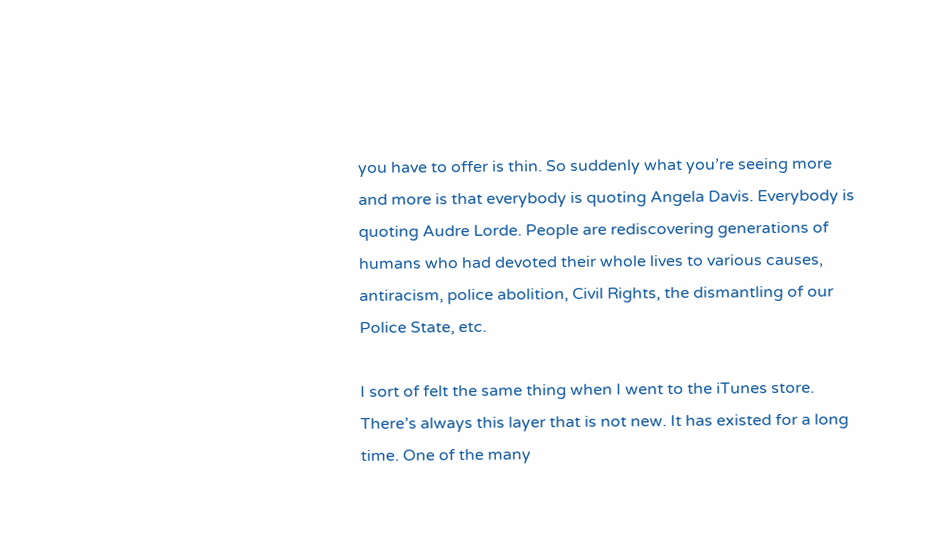you have to offer is thin. So suddenly what you’re seeing more and more is that everybody is quoting Angela Davis. Everybody is quoting Audre Lorde. People are rediscovering generations of humans who had devoted their whole lives to various causes, antiracism, police abolition, Civil Rights, the dismantling of our Police State, etc.

I sort of felt the same thing when I went to the iTunes store. There’s always this layer that is not new. It has existed for a long time. One of the many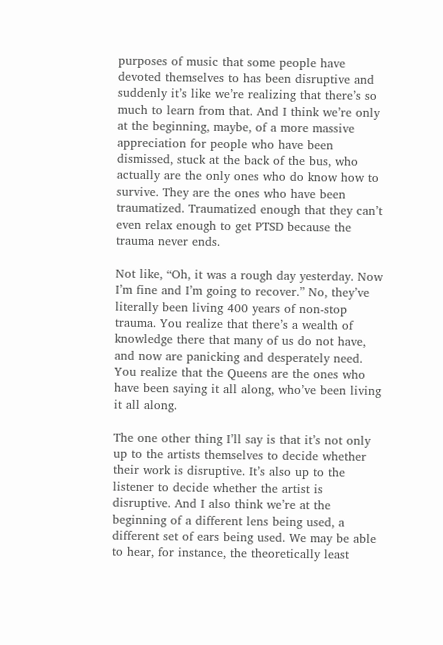purposes of music that some people have devoted themselves to has been disruptive and suddenly it’s like we’re realizing that there’s so much to learn from that. And I think we’re only at the beginning, maybe, of a more massive appreciation for people who have been dismissed, stuck at the back of the bus, who actually are the only ones who do know how to survive. They are the ones who have been traumatized. Traumatized enough that they can’t even relax enough to get PTSD because the trauma never ends.

Not like, “Oh, it was a rough day yesterday. Now I’m fine and I’m going to recover.” No, they’ve literally been living 400 years of non-stop trauma. You realize that there’s a wealth of knowledge there that many of us do not have, and now are panicking and desperately need. You realize that the Queens are the ones who have been saying it all along, who’ve been living it all along.

The one other thing I’ll say is that it’s not only up to the artists themselves to decide whether their work is disruptive. It’s also up to the listener to decide whether the artist is disruptive. And I also think we’re at the beginning of a different lens being used, a different set of ears being used. We may be able to hear, for instance, the theoretically least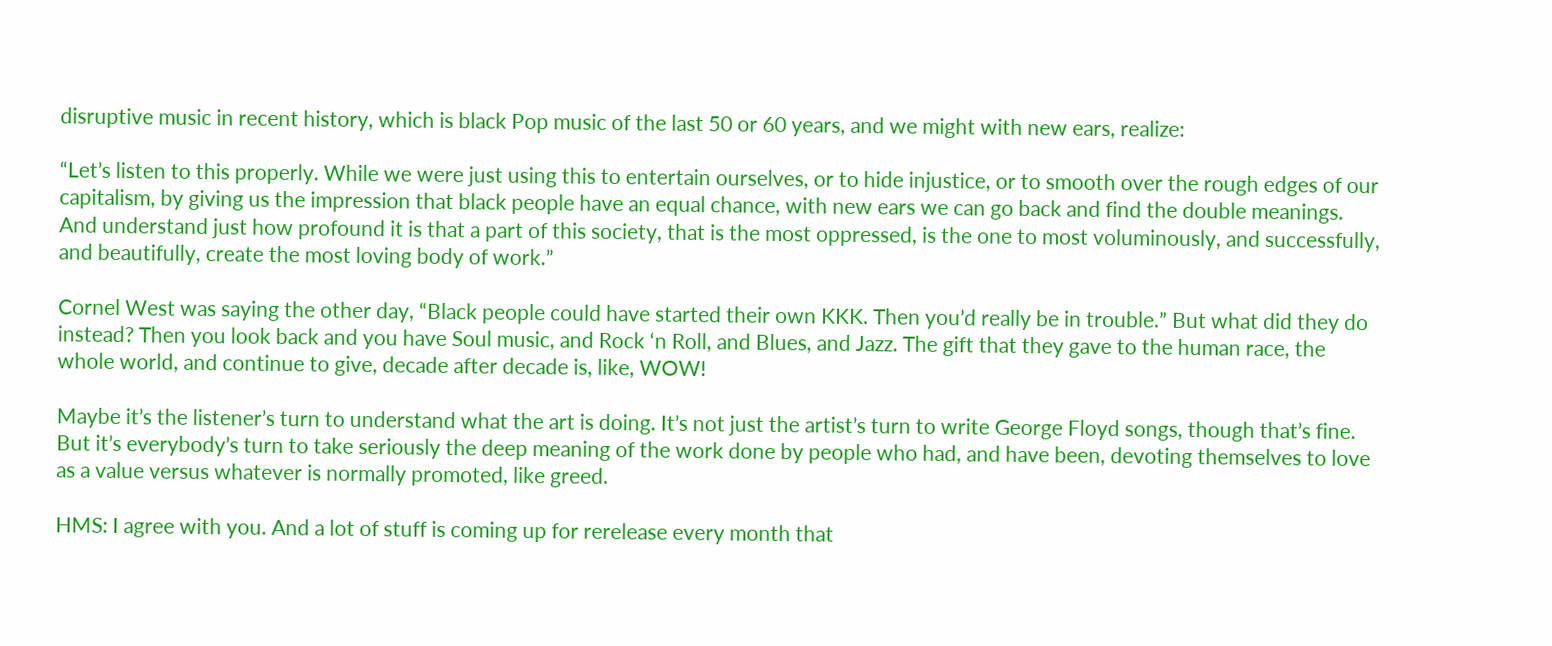disruptive music in recent history, which is black Pop music of the last 50 or 60 years, and we might with new ears, realize:

“Let’s listen to this properly. While we were just using this to entertain ourselves, or to hide injustice, or to smooth over the rough edges of our capitalism, by giving us the impression that black people have an equal chance, with new ears we can go back and find the double meanings. And understand just how profound it is that a part of this society, that is the most oppressed, is the one to most voluminously, and successfully, and beautifully, create the most loving body of work.”

Cornel West was saying the other day, “Black people could have started their own KKK. Then you’d really be in trouble.” But what did they do instead? Then you look back and you have Soul music, and Rock ‘n Roll, and Blues, and Jazz. The gift that they gave to the human race, the whole world, and continue to give, decade after decade is, like, WOW!

Maybe it’s the listener’s turn to understand what the art is doing. It’s not just the artist’s turn to write George Floyd songs, though that’s fine. But it’s everybody’s turn to take seriously the deep meaning of the work done by people who had, and have been, devoting themselves to love as a value versus whatever is normally promoted, like greed.

HMS: I agree with you. And a lot of stuff is coming up for rerelease every month that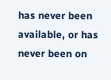has never been available, or has never been on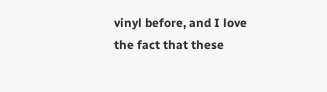vinyl before, and I love the fact that these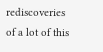rediscoveries of a lot of this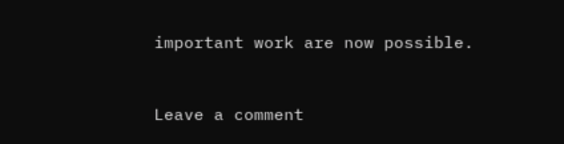important work are now possible.


Leave a comment